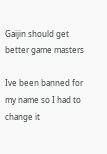Gaijin should get better game masters

Ive been banned for my name so I had to change it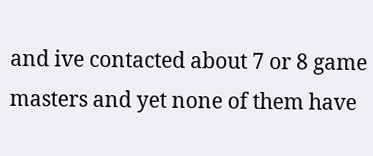and ive contacted about 7 or 8 game masters and yet none of them have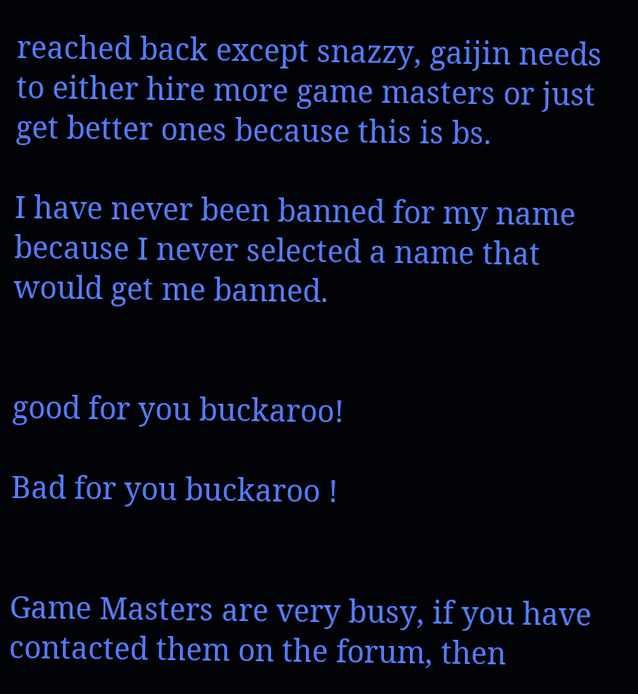reached back except snazzy, gaijin needs to either hire more game masters or just get better ones because this is bs.

I have never been banned for my name because I never selected a name that would get me banned.


good for you buckaroo!

Bad for you buckaroo !


Game Masters are very busy, if you have contacted them on the forum, then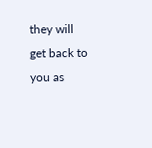they will get back to you as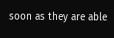soon as they are able